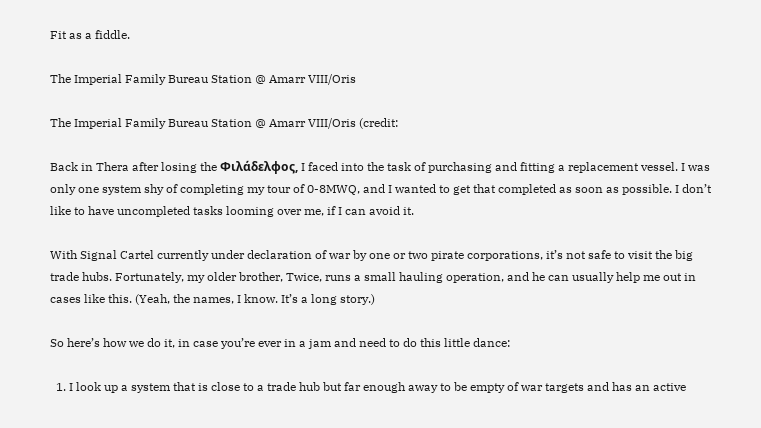Fit as a fiddle.

The Imperial Family Bureau Station @ Amarr VIII/Oris

The Imperial Family Bureau Station @ Amarr VIII/Oris (credit:

Back in Thera after losing the Φιλάδελφος, I faced into the task of purchasing and fitting a replacement vessel. I was only one system shy of completing my tour of 0-8MWQ, and I wanted to get that completed as soon as possible. I don’t like to have uncompleted tasks looming over me, if I can avoid it.

With Signal Cartel currently under declaration of war by one or two pirate corporations, it’s not safe to visit the big trade hubs. Fortunately, my older brother, Twice, runs a small hauling operation, and he can usually help me out in cases like this. (Yeah, the names, I know. It’s a long story.)

So here’s how we do it, in case you’re ever in a jam and need to do this little dance:

  1. I look up a system that is close to a trade hub but far enough away to be empty of war targets and has an active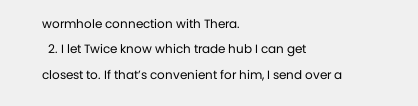wormhole connection with Thera.
  2. I let Twice know which trade hub I can get closest to. If that’s convenient for him, I send over a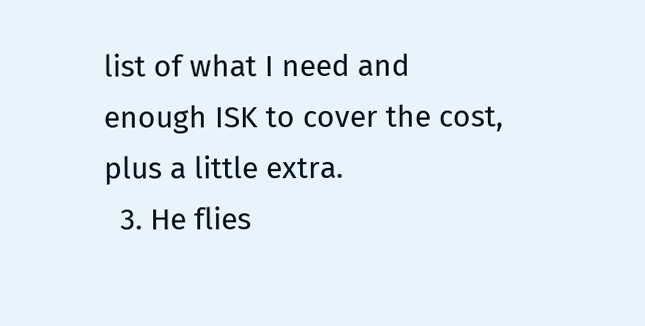list of what I need and enough ISK to cover the cost, plus a little extra.
  3. He flies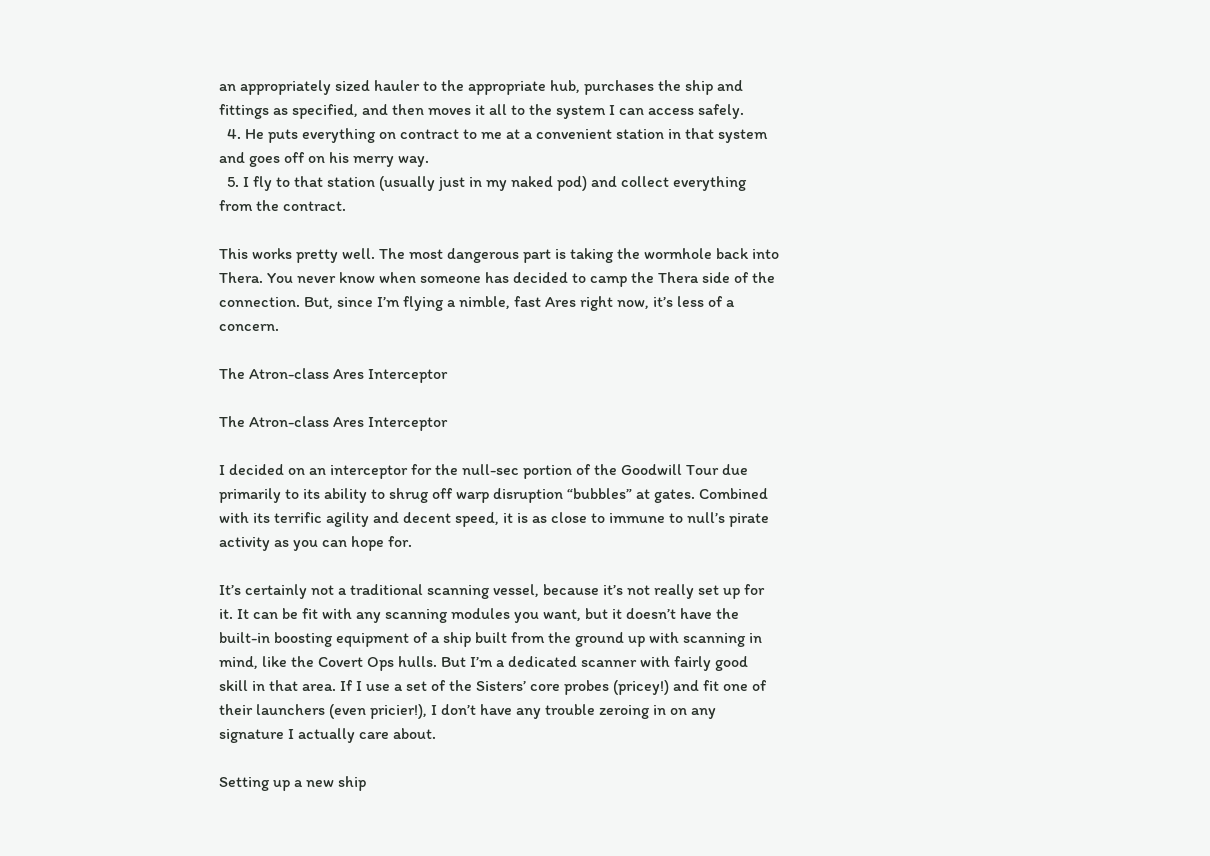an appropriately sized hauler to the appropriate hub, purchases the ship and fittings as specified, and then moves it all to the system I can access safely.
  4. He puts everything on contract to me at a convenient station in that system and goes off on his merry way.
  5. I fly to that station (usually just in my naked pod) and collect everything from the contract.

This works pretty well. The most dangerous part is taking the wormhole back into Thera. You never know when someone has decided to camp the Thera side of the connection. But, since I’m flying a nimble, fast Ares right now, it’s less of a concern.

The Atron-class Ares Interceptor

The Atron-class Ares Interceptor

I decided on an interceptor for the null-sec portion of the Goodwill Tour due primarily to its ability to shrug off warp disruption “bubbles” at gates. Combined with its terrific agility and decent speed, it is as close to immune to null’s pirate activity as you can hope for.

It’s certainly not a traditional scanning vessel, because it’s not really set up for it. It can be fit with any scanning modules you want, but it doesn’t have the built-in boosting equipment of a ship built from the ground up with scanning in mind, like the Covert Ops hulls. But I’m a dedicated scanner with fairly good skill in that area. If I use a set of the Sisters’ core probes (pricey!) and fit one of their launchers (even pricier!), I don’t have any trouble zeroing in on any signature I actually care about.

Setting up a new ship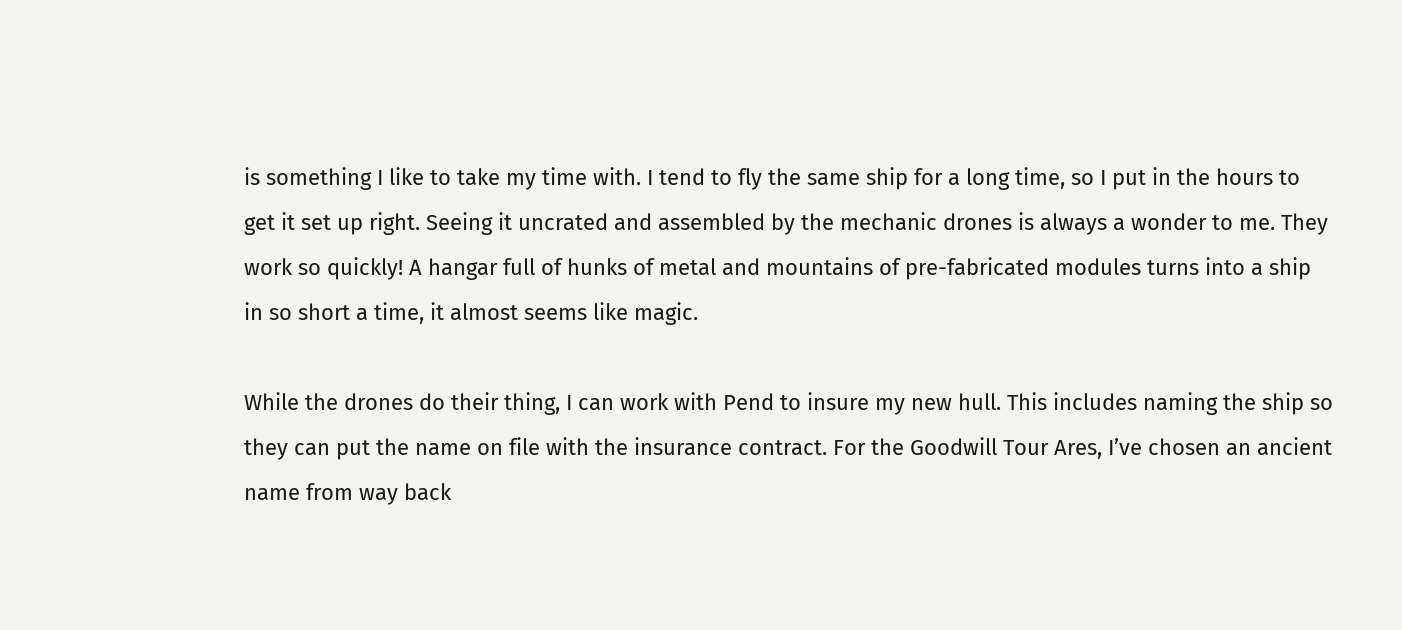is something I like to take my time with. I tend to fly the same ship for a long time, so I put in the hours to get it set up right. Seeing it uncrated and assembled by the mechanic drones is always a wonder to me. They work so quickly! A hangar full of hunks of metal and mountains of pre-fabricated modules turns into a ship in so short a time, it almost seems like magic.

While the drones do their thing, I can work with Pend to insure my new hull. This includes naming the ship so they can put the name on file with the insurance contract. For the Goodwill Tour Ares, I’ve chosen an ancient name from way back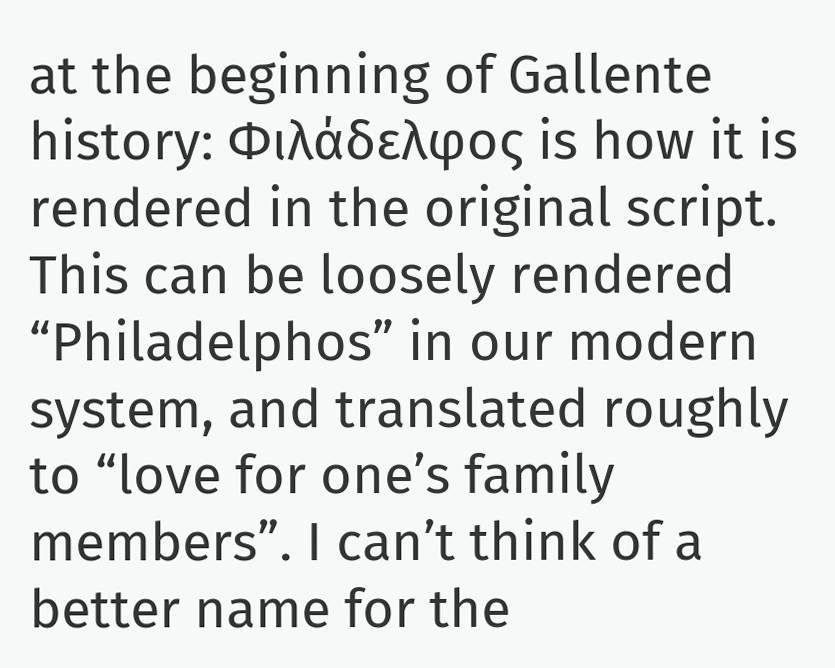at the beginning of Gallente history: Φιλάδελφος is how it is rendered in the original script. This can be loosely rendered “Philadelphos” in our modern system, and translated roughly to “love for one’s family members”. I can’t think of a better name for the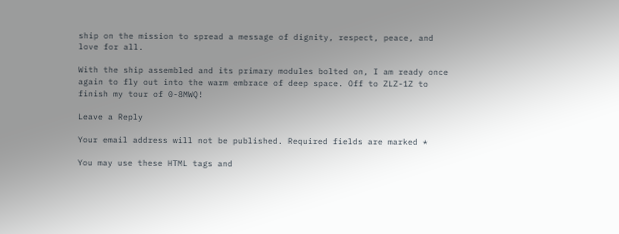ship on the mission to spread a message of dignity, respect, peace, and love for all.

With the ship assembled and its primary modules bolted on, I am ready once again to fly out into the warm embrace of deep space. Off to ZLZ-1Z to finish my tour of 0-8MWQ!

Leave a Reply

Your email address will not be published. Required fields are marked *

You may use these HTML tags and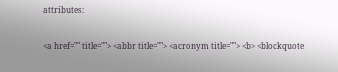attributes:

<a href="" title=""> <abbr title=""> <acronym title=""> <b> <blockquote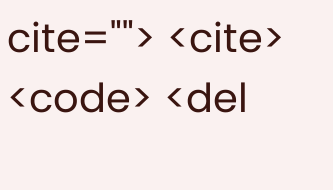cite=""> <cite> <code> <del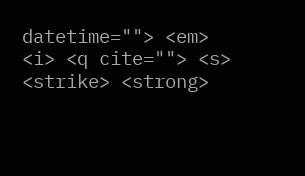datetime=""> <em> <i> <q cite=""> <s> <strike> <strong>